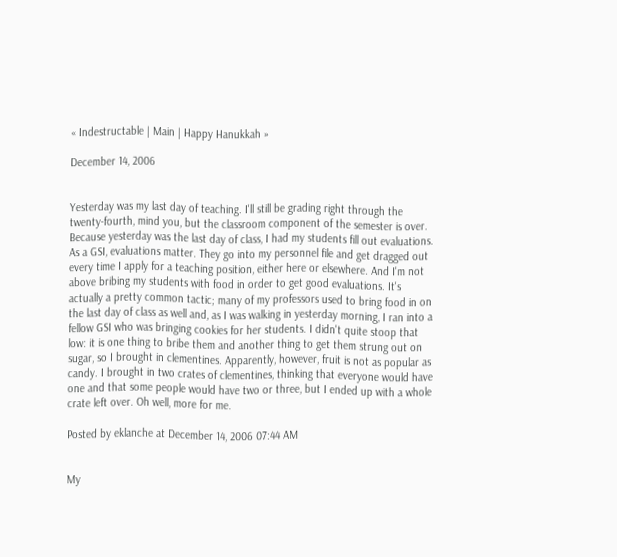« Indestructable | Main | Happy Hanukkah »

December 14, 2006


Yesterday was my last day of teaching. I'll still be grading right through the twenty-fourth, mind you, but the classroom component of the semester is over. Because yesterday was the last day of class, I had my students fill out evaluations. As a GSI, evaluations matter. They go into my personnel file and get dragged out every time I apply for a teaching position, either here or elsewhere. And I'm not above bribing my students with food in order to get good evaluations. It's actually a pretty common tactic; many of my professors used to bring food in on the last day of class as well and, as I was walking in yesterday morning, I ran into a fellow GSI who was bringing cookies for her students. I didn't quite stoop that low: it is one thing to bribe them and another thing to get them strung out on sugar, so I brought in clementines. Apparently, however, fruit is not as popular as candy. I brought in two crates of clementines, thinking that everyone would have one and that some people would have two or three, but I ended up with a whole crate left over. Oh well, more for me.

Posted by eklanche at December 14, 2006 07:44 AM


My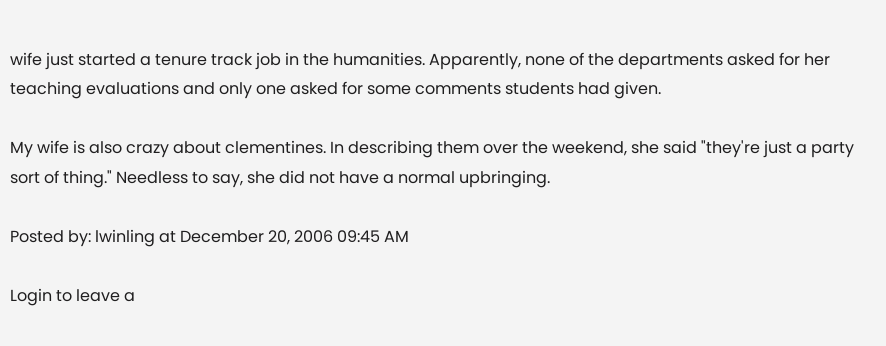wife just started a tenure track job in the humanities. Apparently, none of the departments asked for her teaching evaluations and only one asked for some comments students had given.

My wife is also crazy about clementines. In describing them over the weekend, she said "they're just a party sort of thing." Needless to say, she did not have a normal upbringing.

Posted by: lwinling at December 20, 2006 09:45 AM

Login to leave a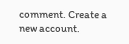comment. Create a new account.